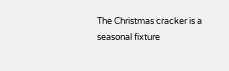The Christmas cracker is a seasonal fixture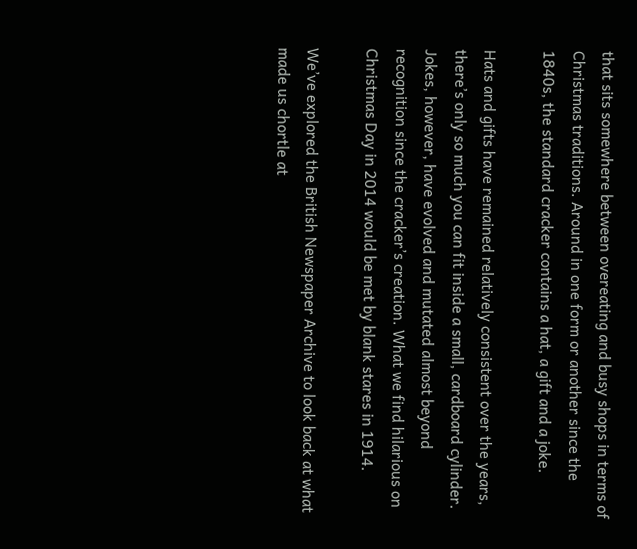that sits somewhere between overeating and busy shops in terms of Christmas traditions. Around in one form or another since the 1840s, the standard cracker contains a hat, a gift and a joke.

Hats and gifts have remained relatively consistent over the years, there’s only so much you can fit inside a small, cardboard cylinder. Jokes, however, have evolved and mutated almost beyond recognition since the cracker’s creation. What we find hilarious on Christmas Day in 2014 would be met by blank stares in 1914.

We’ve explored the British Newspaper Archive to look back at what made us chortle at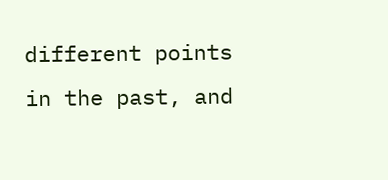different points in the past, and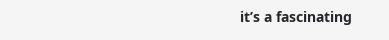it’s a fascinating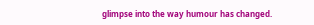glimpse into the way humour has changed.